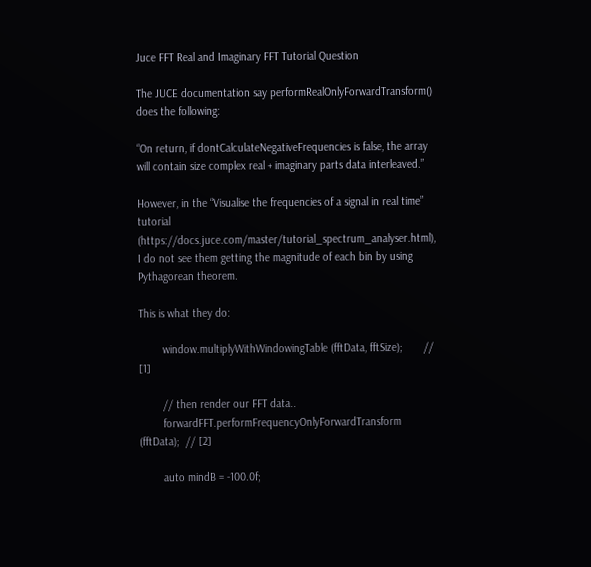Juce FFT Real and Imaginary FFT Tutorial Question

The JUCE documentation say performRealOnlyForwardTransform() does the following:

“On return, if dontCalculateNegativeFrequencies is false, the array will contain size complex real + imaginary parts data interleaved.”

However, in the “Visualise the frequencies of a signal in real time” tutorial (https://docs.juce.com/master/tutorial_spectrum_analyser.html), I do not see them getting the magnitude of each bin by using Pythagorean theorem.

This is what they do:

        window.multiplyWithWindowingTable (fftData, fftSize);       // [1]

        // then render our FFT data..
        forwardFFT.performFrequencyOnlyForwardTransform (fftData);  // [2]

        auto mindB = -100.0f;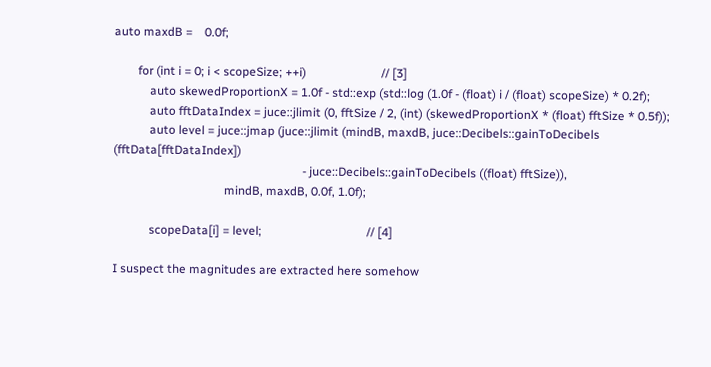auto maxdB =    0.0f;

        for (int i = 0; i < scopeSize; ++i)                         // [3]
            auto skewedProportionX = 1.0f - std::exp (std::log (1.0f - (float) i / (float) scopeSize) * 0.2f);
            auto fftDataIndex = juce::jlimit (0, fftSize / 2, (int) (skewedProportionX * (float) fftSize * 0.5f));
            auto level = juce::jmap (juce::jlimit (mindB, maxdB, juce::Decibels::gainToDecibels (fftData[fftDataIndex])
                                                               - juce::Decibels::gainToDecibels ((float) fftSize)),
                                     mindB, maxdB, 0.0f, 1.0f);

            scopeData[i] = level;                                   // [4]

I suspect the magnitudes are extracted here somehow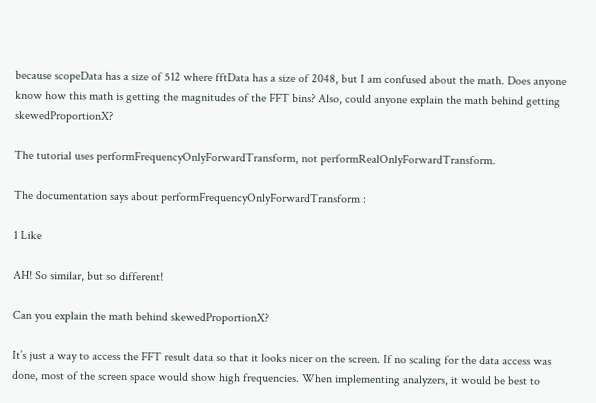because scopeData has a size of 512 where fftData has a size of 2048, but I am confused about the math. Does anyone know how this math is getting the magnitudes of the FFT bins? Also, could anyone explain the math behind getting skewedProportionX?

The tutorial uses performFrequencyOnlyForwardTransform, not performRealOnlyForwardTransform.

The documentation says about performFrequencyOnlyForwardTransform :

1 Like

AH! So similar, but so different!

Can you explain the math behind skewedProportionX?

It’s just a way to access the FFT result data so that it looks nicer on the screen. If no scaling for the data access was done, most of the screen space would show high frequencies. When implementing analyzers, it would be best to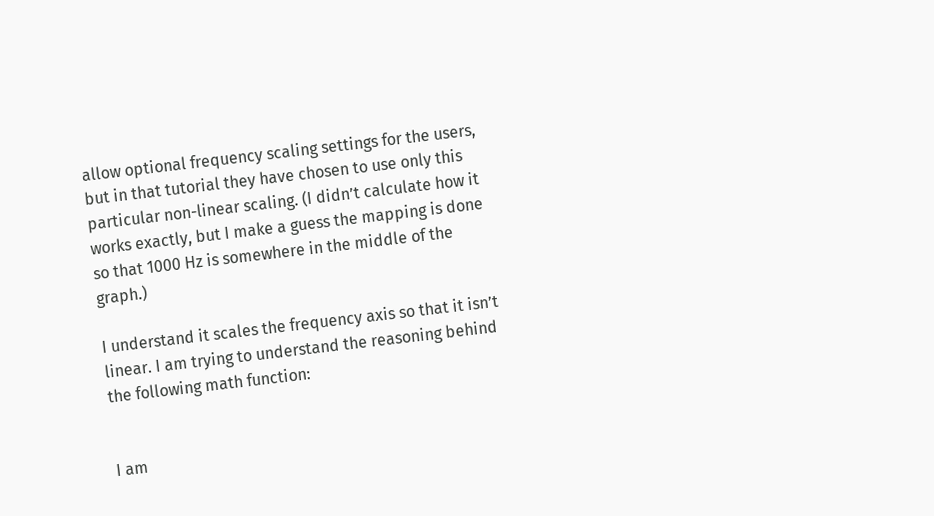allow optional frequency scaling settings for the users, but in that tutorial they have chosen to use only this particular non-linear scaling. (I didn’t calculate how it works exactly, but I make a guess the mapping is done so that 1000 Hz is somewhere in the middle of the graph.)

I understand it scales the frequency axis so that it isn’t linear. I am trying to understand the reasoning behind the following math function:


I am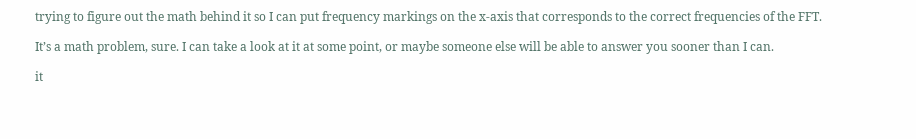trying to figure out the math behind it so I can put frequency markings on the x-axis that corresponds to the correct frequencies of the FFT.

It’s a math problem, sure. I can take a look at it at some point, or maybe someone else will be able to answer you sooner than I can.

it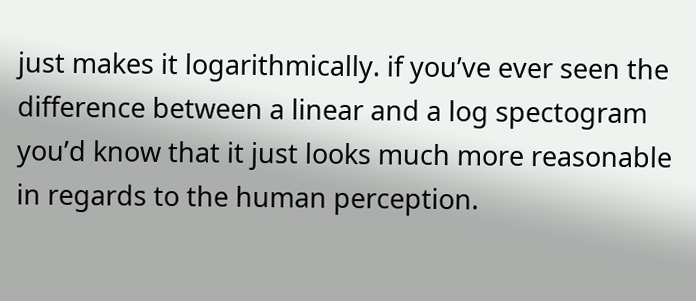just makes it logarithmically. if you’ve ever seen the difference between a linear and a log spectogram you’d know that it just looks much more reasonable in regards to the human perception.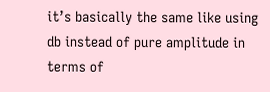it’s basically the same like using db instead of pure amplitude in terms of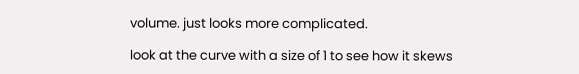volume. just looks more complicated.

look at the curve with a size of 1 to see how it skews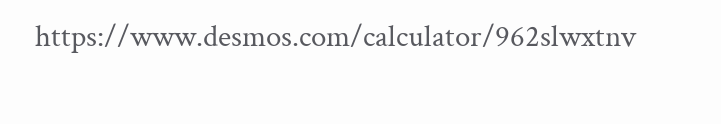https://www.desmos.com/calculator/962slwxtnv